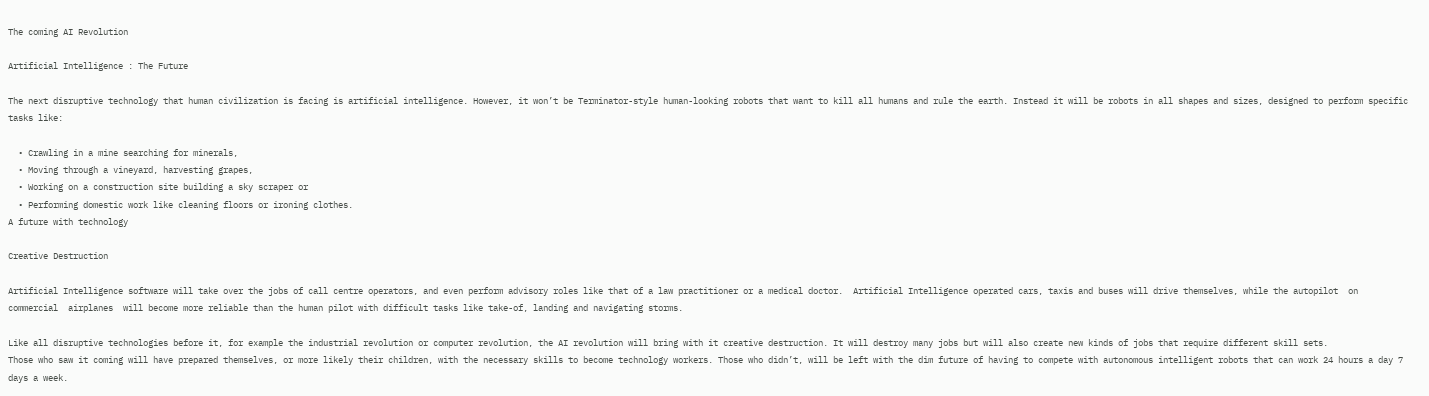The coming AI Revolution

Artificial Intelligence : The Future

The next disruptive technology that human civilization is facing is artificial intelligence. However, it won’t be Terminator-style human-looking robots that want to kill all humans and rule the earth. Instead it will be robots in all shapes and sizes, designed to perform specific tasks like:

  • Crawling in a mine searching for minerals,
  • Moving through a vineyard, harvesting grapes,
  • Working on a construction site building a sky scraper or
  • Performing domestic work like cleaning floors or ironing clothes.
A future with technology

Creative Destruction

Artificial Intelligence software will take over the jobs of call centre operators, and even perform advisory roles like that of a law practitioner or a medical doctor.  Artificial Intelligence operated cars, taxis and buses will drive themselves, while the autopilot  on  commercial  airplanes  will become more reliable than the human pilot with difficult tasks like take-of, landing and navigating storms.

Like all disruptive technologies before it, for example the industrial revolution or computer revolution, the AI revolution will bring with it creative destruction. It will destroy many jobs but will also create new kinds of jobs that require different skill sets.
Those who saw it coming will have prepared themselves, or more likely their children, with the necessary skills to become technology workers. Those who didn’t, will be left with the dim future of having to compete with autonomous intelligent robots that can work 24 hours a day 7 days a week.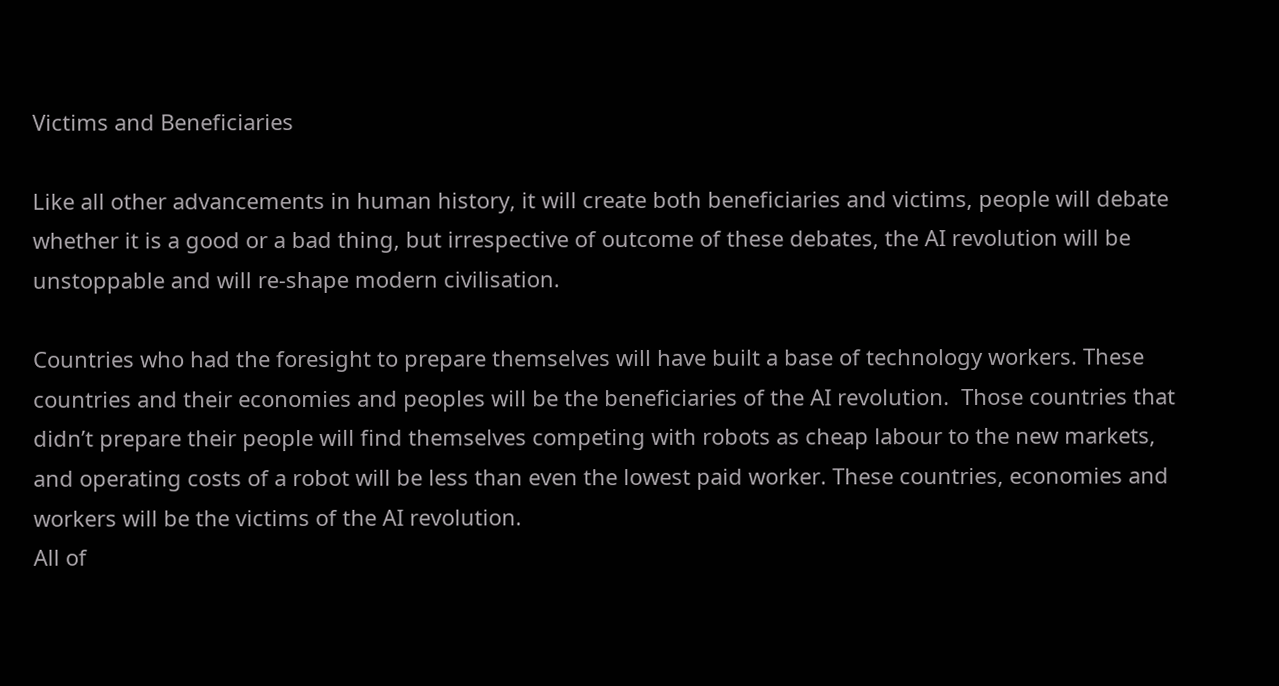Victims and Beneficiaries

Like all other advancements in human history, it will create both beneficiaries and victims, people will debate whether it is a good or a bad thing, but irrespective of outcome of these debates, the AI revolution will be unstoppable and will re-shape modern civilisation.

Countries who had the foresight to prepare themselves will have built a base of technology workers. These countries and their economies and peoples will be the beneficiaries of the AI revolution.  Those countries that didn’t prepare their people will find themselves competing with robots as cheap labour to the new markets, and operating costs of a robot will be less than even the lowest paid worker. These countries, economies and workers will be the victims of the AI revolution.
All of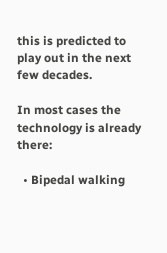this is predicted to play out in the next few decades.

In most cases the technology is already there:

  • Bipedal walking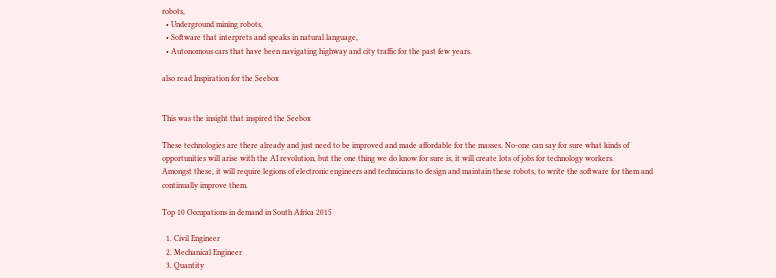robots,
  • Underground mining robots,
  • Software that interprets and speaks in natural language,
  • Autonomous cars that have been navigating highway and city traffic for the past few years.

also read Inspiration for the Seebox


This was the insight that inspired the Seebox

These technologies are there already and just need to be improved and made affordable for the masses. No-one can say for sure what kinds of opportunities will arise with the AI revolution, but the one thing we do know for sure is, it will create lots of jobs for technology workers.
Amongst these, it will require legions of electronic engineers and technicians to design and maintain these robots, to write the software for them and continually improve them.

Top 10 Occupations in demand in South Africa 2015

  1. Civil Engineer
  2. Mechanical Engineer
  3. Quantity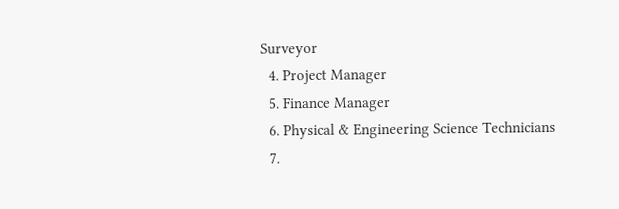Surveyor
  4. Project Manager
  5. Finance Manager
  6. Physical & Engineering Science Technicians
  7.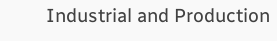Industrial and Production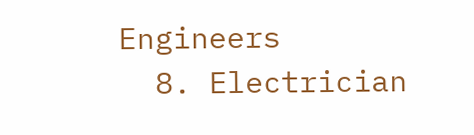Engineers
  8. Electrician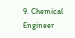9. Chemical Engineer